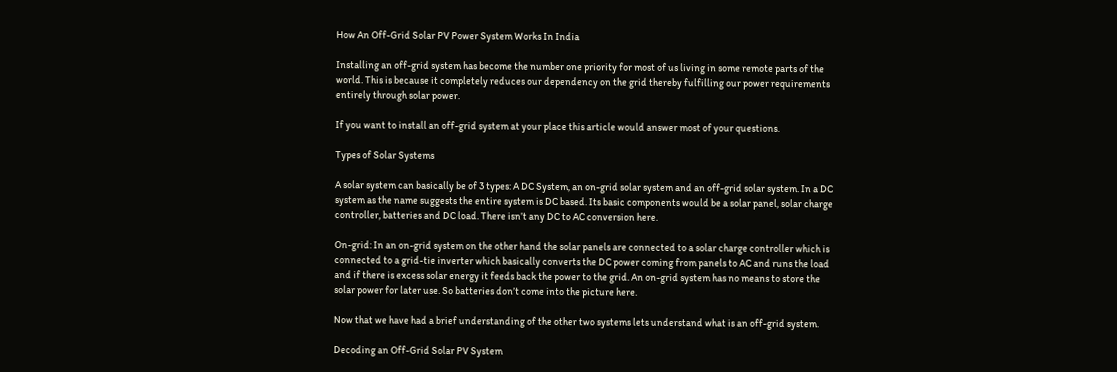How An Off-Grid Solar PV Power System Works In India

Installing an off-grid system has become the number one priority for most of us living in some remote parts of the world. This is because it completely reduces our dependency on the grid thereby fulfilling our power requirements entirely through solar power.

If you want to install an off-grid system at your place this article would answer most of your questions.

Types of Solar Systems

A solar system can basically be of 3 types: A DC System, an on-grid solar system and an off-grid solar system. In a DC system as the name suggests the entire system is DC based. Its basic components would be a solar panel, solar charge controller, batteries and DC load. There isn’t any DC to AC conversion here.

On-grid: In an on-grid system on the other hand the solar panels are connected to a solar charge controller which is connected to a grid-tie inverter which basically converts the DC power coming from panels to AC and runs the load and if there is excess solar energy it feeds back the power to the grid. An on-grid system has no means to store the solar power for later use. So batteries don’t come into the picture here.

Now that we have had a brief understanding of the other two systems lets understand what is an off-grid system.

Decoding an Off-Grid Solar PV System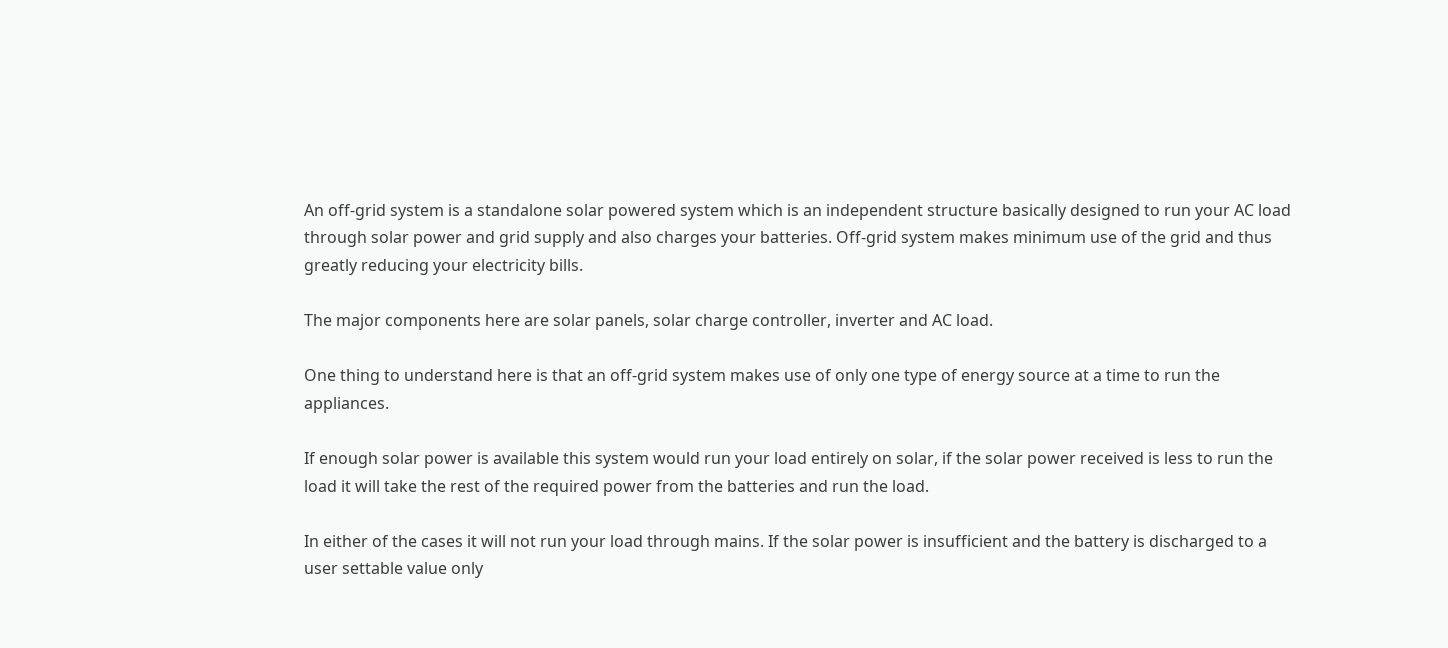An off-grid system is a standalone solar powered system which is an independent structure basically designed to run your AC load through solar power and grid supply and also charges your batteries. Off-grid system makes minimum use of the grid and thus greatly reducing your electricity bills.

The major components here are solar panels, solar charge controller, inverter and AC load.

One thing to understand here is that an off-grid system makes use of only one type of energy source at a time to run the appliances.

If enough solar power is available this system would run your load entirely on solar, if the solar power received is less to run the load it will take the rest of the required power from the batteries and run the load.

In either of the cases it will not run your load through mains. If the solar power is insufficient and the battery is discharged to a user settable value only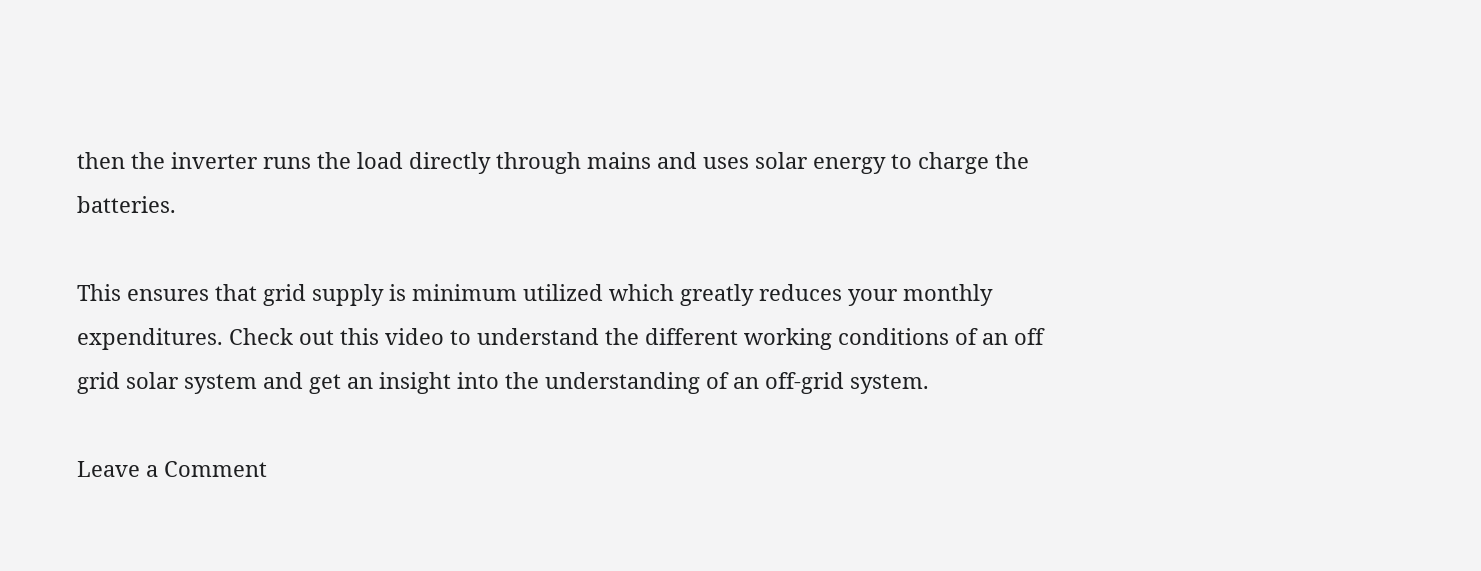then the inverter runs the load directly through mains and uses solar energy to charge the batteries.

This ensures that grid supply is minimum utilized which greatly reduces your monthly expenditures. Check out this video to understand the different working conditions of an off grid solar system and get an insight into the understanding of an off-grid system.

Leave a Comment